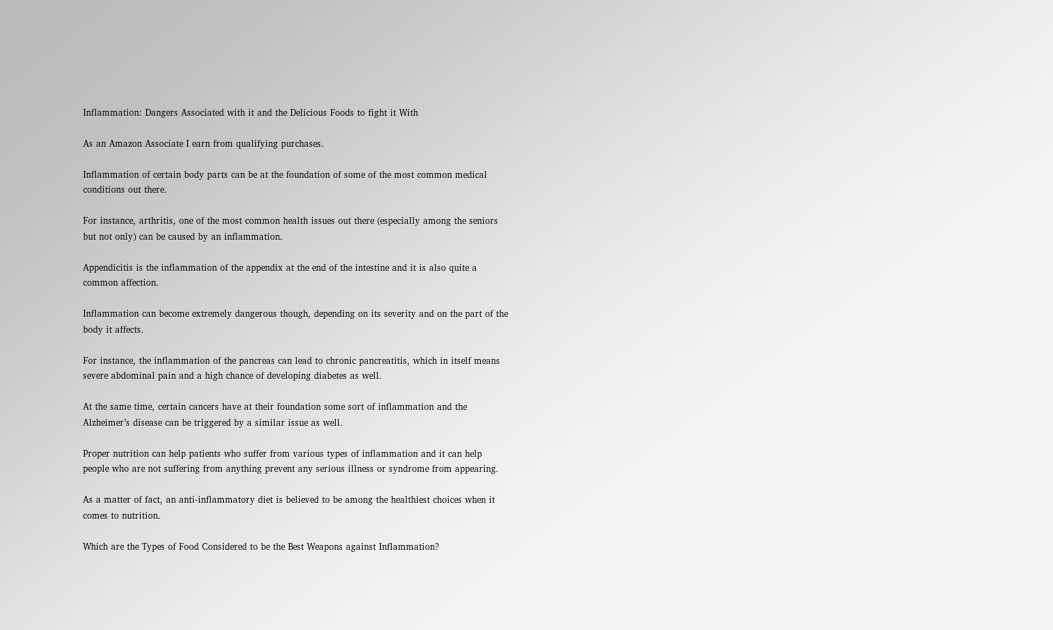Inflammation: Dangers Associated with it and the Delicious Foods to fight it With

As an Amazon Associate I earn from qualifying purchases.

Inflammation of certain body parts can be at the foundation of some of the most common medical conditions out there.

For instance, arthritis, one of the most common health issues out there (especially among the seniors but not only) can be caused by an inflammation.

Appendicitis is the inflammation of the appendix at the end of the intestine and it is also quite a common affection.

Inflammation can become extremely dangerous though, depending on its severity and on the part of the body it affects.

For instance, the inflammation of the pancreas can lead to chronic pancreatitis, which in itself means severe abdominal pain and a high chance of developing diabetes as well.

At the same time, certain cancers have at their foundation some sort of inflammation and the Alzheimer’s disease can be triggered by a similar issue as well.

Proper nutrition can help patients who suffer from various types of inflammation and it can help people who are not suffering from anything prevent any serious illness or syndrome from appearing.

As a matter of fact, an anti-inflammatory diet is believed to be among the healthiest choices when it comes to nutrition.

Which are the Types of Food Considered to be the Best Weapons against Inflammation?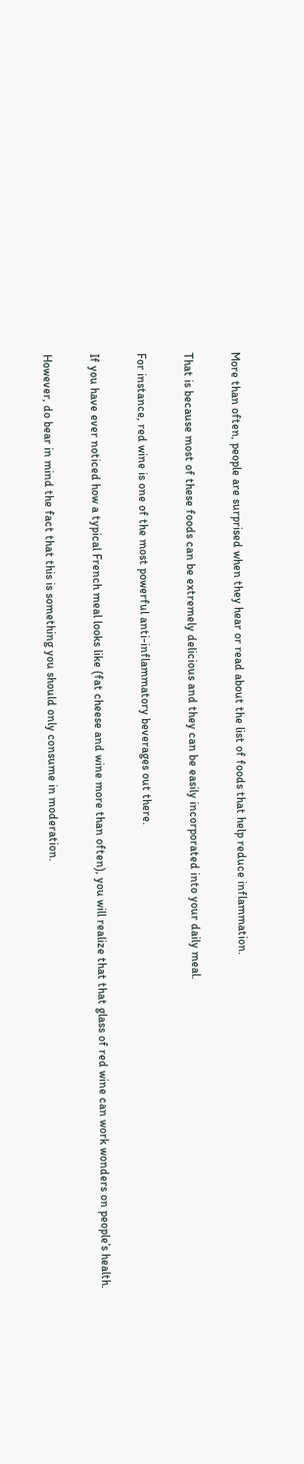More than often, people are surprised when they hear or read about the list of foods that help reduce inflammation.

That is because most of these foods can be extremely delicious and they can be easily incorporated into your daily meal.

For instance, red wine is one of the most powerful anti-inflammatory beverages out there.

If you have ever noticed how a typical French meal looks like (fat cheese and wine more than often), you will realize that that glass of red wine can work wonders on people’s health.

However, do bear in mind the fact that this is something you should only consume in moderation.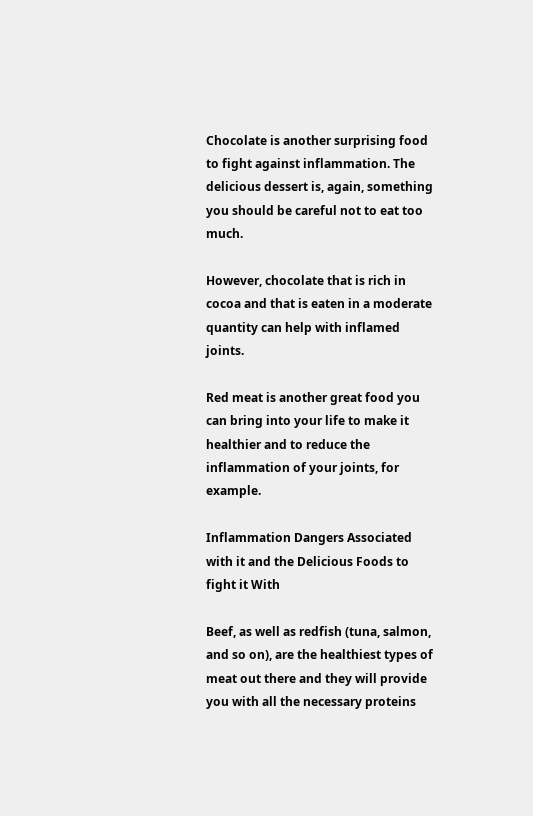Chocolate is another surprising food to fight against inflammation. The delicious dessert is, again, something you should be careful not to eat too much.

However, chocolate that is rich in cocoa and that is eaten in a moderate quantity can help with inflamed joints.

Red meat is another great food you can bring into your life to make it healthier and to reduce the inflammation of your joints, for example.

Inflammation Dangers Associated with it and the Delicious Foods to fight it With

Beef, as well as redfish (tuna, salmon, and so on), are the healthiest types of meat out there and they will provide you with all the necessary proteins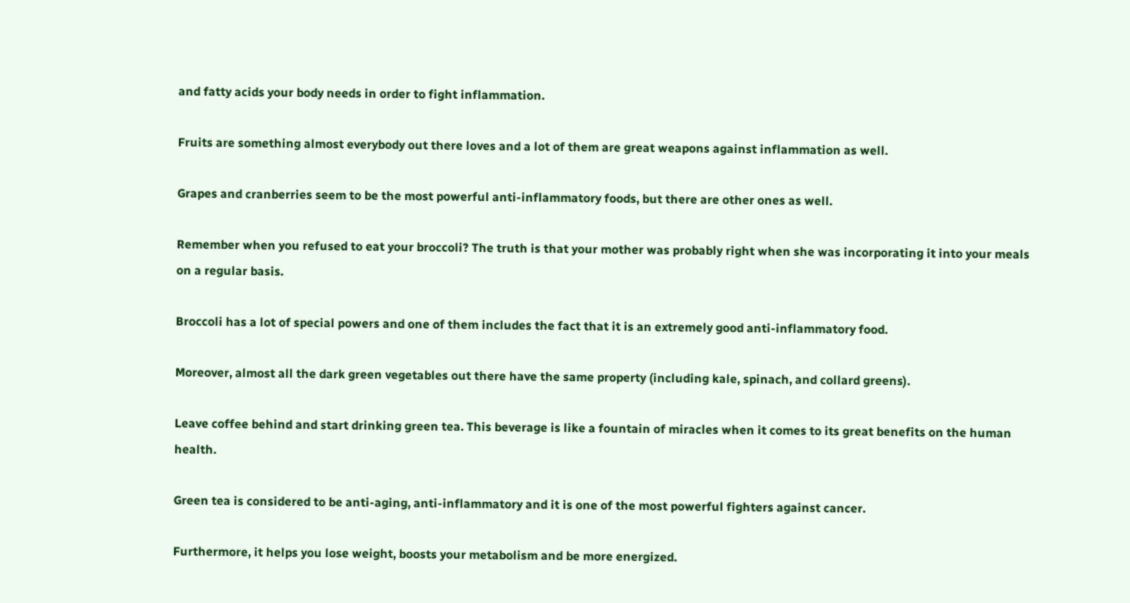and fatty acids your body needs in order to fight inflammation.

Fruits are something almost everybody out there loves and a lot of them are great weapons against inflammation as well.

Grapes and cranberries seem to be the most powerful anti-inflammatory foods, but there are other ones as well.

Remember when you refused to eat your broccoli? The truth is that your mother was probably right when she was incorporating it into your meals on a regular basis.

Broccoli has a lot of special powers and one of them includes the fact that it is an extremely good anti-inflammatory food.

Moreover, almost all the dark green vegetables out there have the same property (including kale, spinach, and collard greens).

Leave coffee behind and start drinking green tea. This beverage is like a fountain of miracles when it comes to its great benefits on the human health.

Green tea is considered to be anti-aging, anti-inflammatory and it is one of the most powerful fighters against cancer.

Furthermore, it helps you lose weight, boosts your metabolism and be more energized.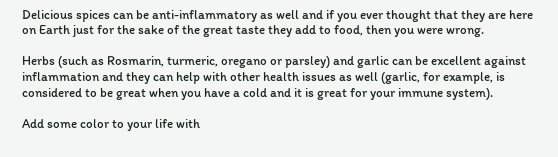Delicious spices can be anti-inflammatory as well and if you ever thought that they are here on Earth just for the sake of the great taste they add to food, then you were wrong.

Herbs (such as Rosmarin, turmeric, oregano or parsley) and garlic can be excellent against inflammation and they can help with other health issues as well (garlic, for example, is considered to be great when you have a cold and it is great for your immune system).

Add some color to your life with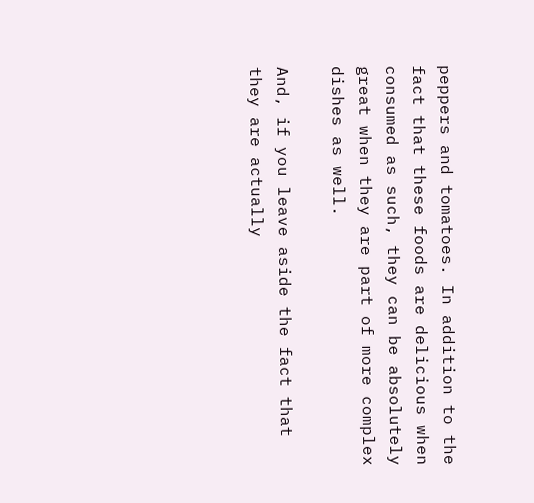peppers and tomatoes. In addition to the fact that these foods are delicious when consumed as such, they can be absolutely great when they are part of more complex dishes as well.

And, if you leave aside the fact that they are actually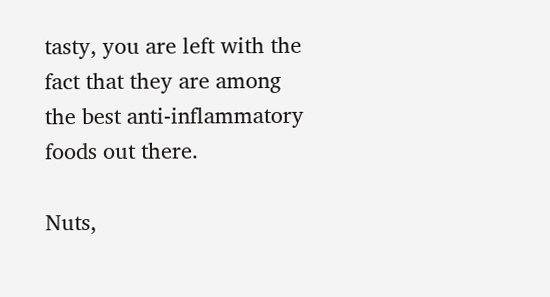tasty, you are left with the fact that they are among the best anti-inflammatory foods out there.

Nuts,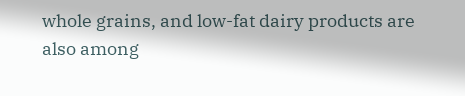whole grains, and low-fat dairy products are also among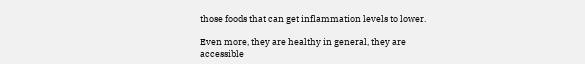those foods that can get inflammation levels to lower.

Even more, they are healthy in general, they are accessible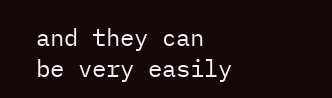and they can be very easily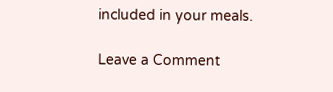included in your meals.

Leave a Comment